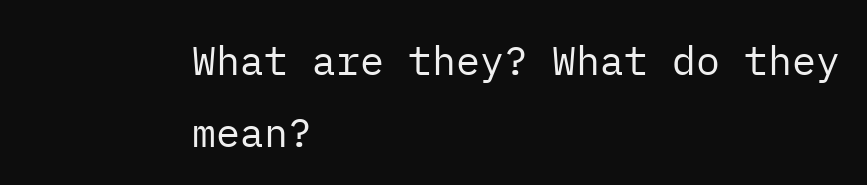What are they? What do they mean?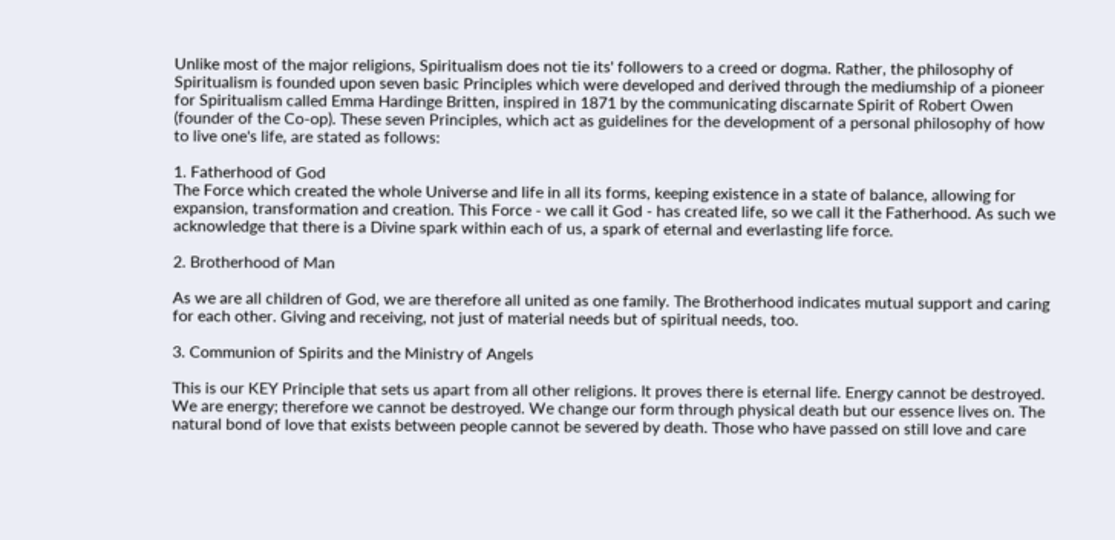Unlike most of the major religions, Spiritualism does not tie its' followers to a creed or dogma. Rather, the philosophy of Spiritualism is founded upon seven basic Principles which were developed and derived through the mediumship of a pioneer for Spiritualism called Emma Hardinge Britten, inspired in 1871 by the communicating discarnate Spirit of Robert Owen (founder of the Co-op). These seven Principles, which act as guidelines for the development of a personal philosophy of how to live one's life, are stated as follows:

1. Fatherhood of God
The Force which created the whole Universe and life in all its forms, keeping existence in a state of balance, allowing for expansion, transformation and creation. This Force - we call it God - has created life, so we call it the Fatherhood. As such we acknowledge that there is a Divine spark within each of us, a spark of eternal and everlasting life force.

2. Brotherhood of Man

As we are all children of God, we are therefore all united as one family. The Brotherhood indicates mutual support and caring for each other. Giving and receiving, not just of material needs but of spiritual needs, too.

3. Communion of Spirits and the Ministry of Angels

This is our KEY Principle that sets us apart from all other religions. It proves there is eternal life. Energy cannot be destroyed. We are energy; therefore we cannot be destroyed. We change our form through physical death but our essence lives on. The natural bond of love that exists between people cannot be severed by death. Those who have passed on still love and care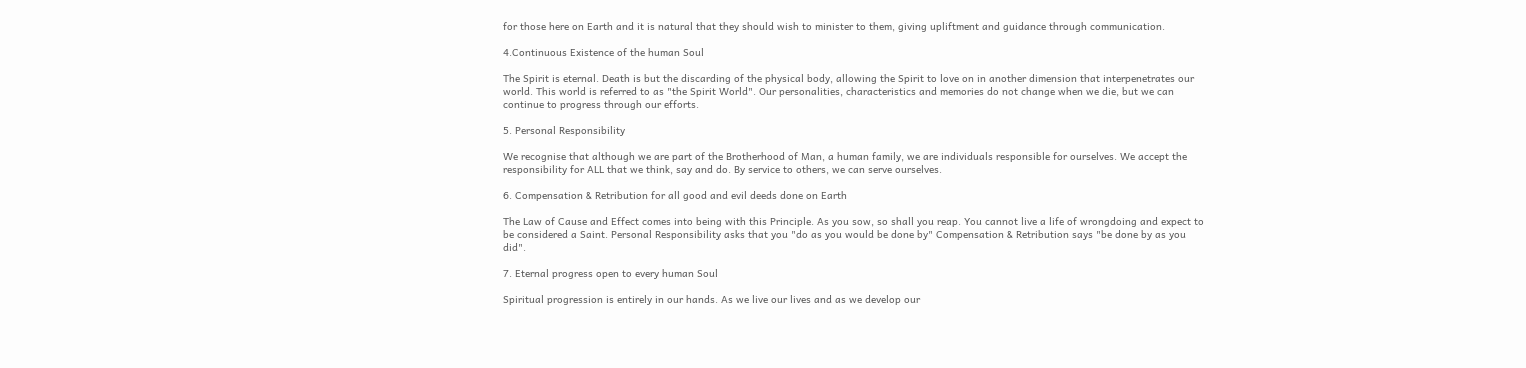for those here on Earth and it is natural that they should wish to minister to them, giving upliftment and guidance through communication.

4.Continuous Existence of the human Soul

The Spirit is eternal. Death is but the discarding of the physical body, allowing the Spirit to love on in another dimension that interpenetrates our world. This world is referred to as "the Spirit World". Our personalities, characteristics and memories do not change when we die, but we can continue to progress through our efforts.

5. Personal Responsibility

We recognise that although we are part of the Brotherhood of Man, a human family, we are individuals responsible for ourselves. We accept the responsibility for ALL that we think, say and do. By service to others, we can serve ourselves.

6. Compensation & Retribution for all good and evil deeds done on Earth

The Law of Cause and Effect comes into being with this Principle. As you sow, so shall you reap. You cannot live a life of wrongdoing and expect to be considered a Saint. Personal Responsibility asks that you "do as you would be done by" Compensation & Retribution says "be done by as you did".

7. Eternal progress open to every human Soul

Spiritual progression is entirely in our hands. As we live our lives and as we develop our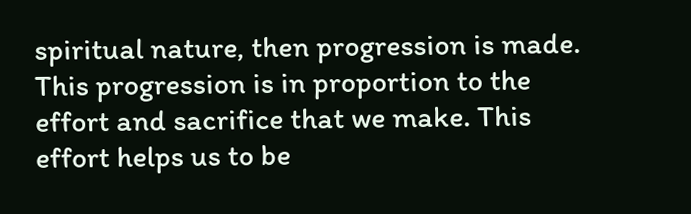spiritual nature, then progression is made. This progression is in proportion to the effort and sacrifice that we make. This effort helps us to be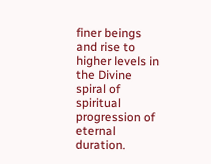finer beings and rise to higher levels in the Divine spiral of spiritual progression of eternal duration.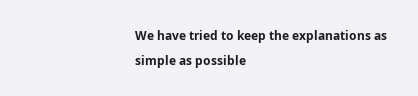We have tried to keep the explanations as simple as possible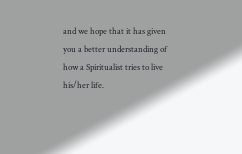and we hope that it has given you a better understanding of how a Spiritualist tries to live his/her life.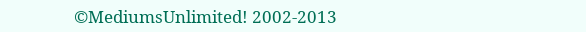©MediumsUnlimited! 2002-2013